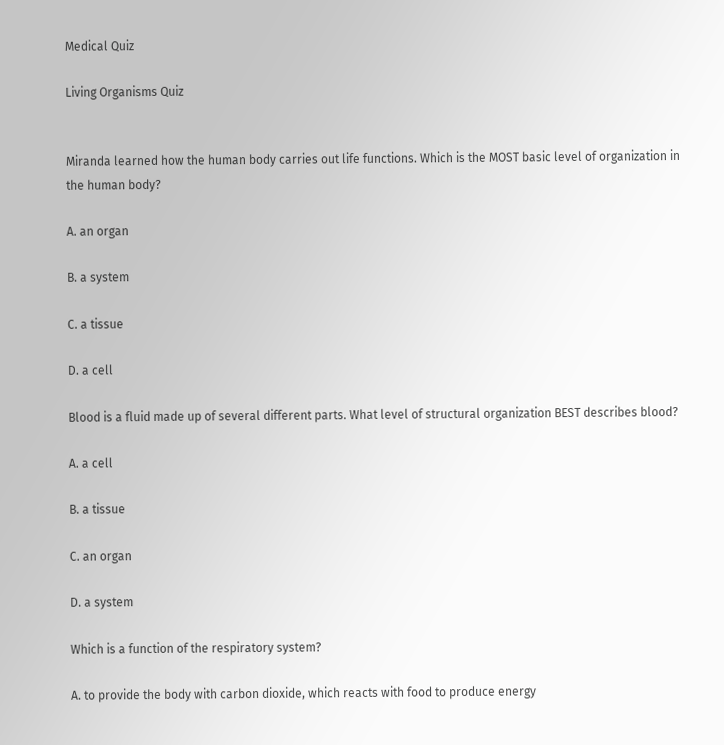Medical Quiz

Living Organisms Quiz


Miranda learned how the human body carries out life functions. Which is the MOST basic level of organization in the human body?

A. an organ

B. a system

C. a tissue

D. a cell

Blood is a fluid made up of several different parts. What level of structural organization BEST describes blood?

A. a cell

B. a tissue

C. an organ

D. a system

Which is a function of the respiratory system?

A. to provide the body with carbon dioxide, which reacts with food to produce energy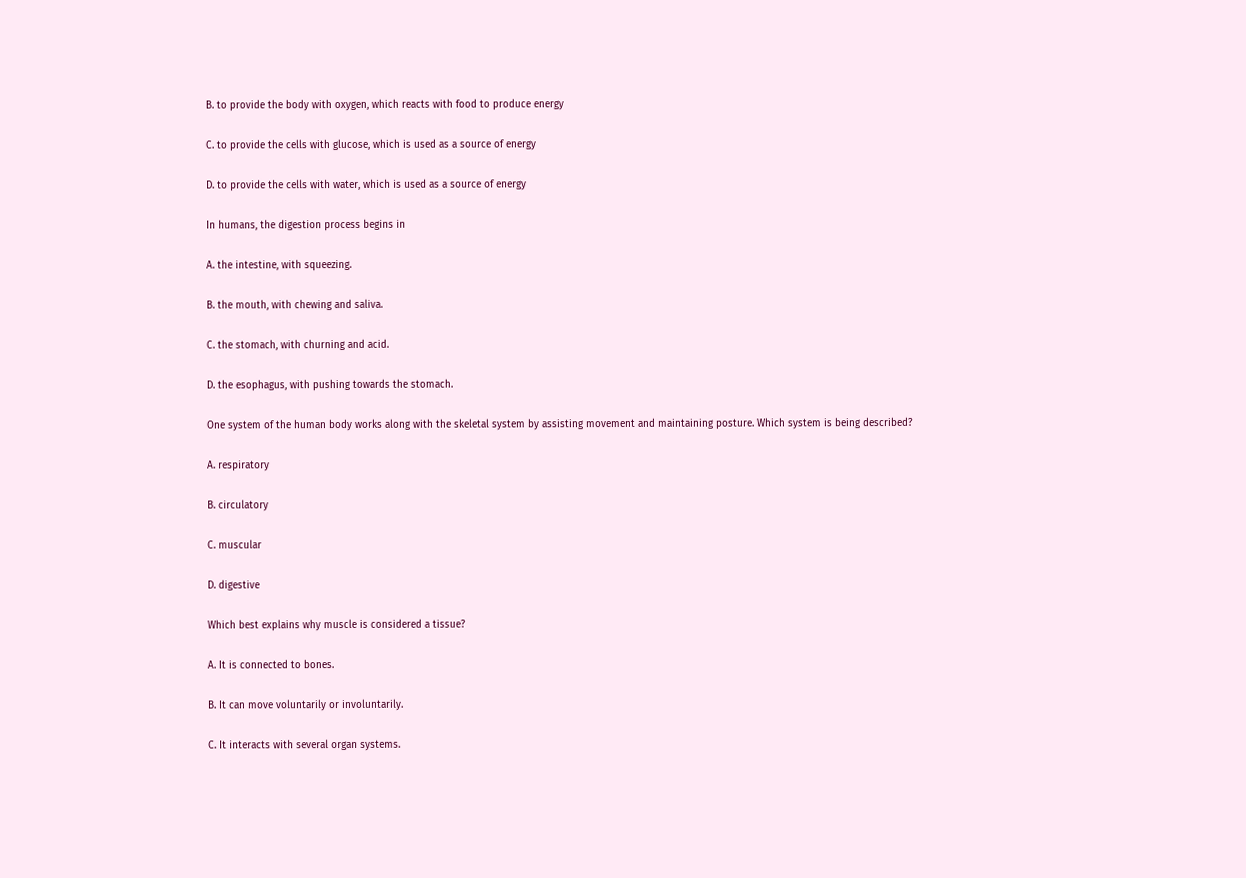B. to provide the body with oxygen, which reacts with food to produce energy

C. to provide the cells with glucose, which is used as a source of energy

D. to provide the cells with water, which is used as a source of energy

In humans, the digestion process begins in

A. the intestine, with squeezing.

B. the mouth, with chewing and saliva.

C. the stomach, with churning and acid.

D. the esophagus, with pushing towards the stomach.

One system of the human body works along with the skeletal system by assisting movement and maintaining posture. Which system is being described?

A. respiratory

B. circulatory

C. muscular

D. digestive

Which best explains why muscle is considered a tissue?

A. It is connected to bones.

B. It can move voluntarily or involuntarily.

C. It interacts with several organ systems.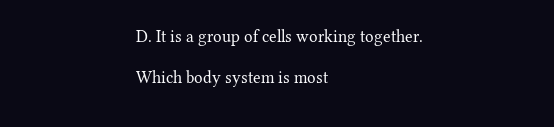D. It is a group of cells working together.

Which body system is most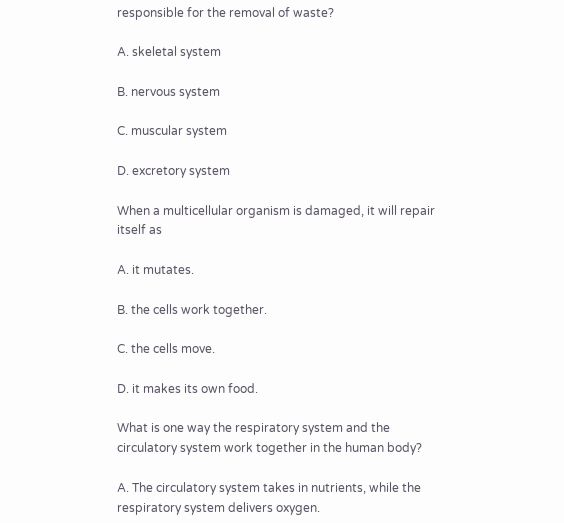responsible for the removal of waste?

A. skeletal system

B. nervous system

C. muscular system

D. excretory system

When a multicellular organism is damaged, it will repair itself as

A. it mutates.

B. the cells work together.

C. the cells move.

D. it makes its own food.

What is one way the respiratory system and the circulatory system work together in the human body?

A. The circulatory system takes in nutrients, while the respiratory system delivers oxygen.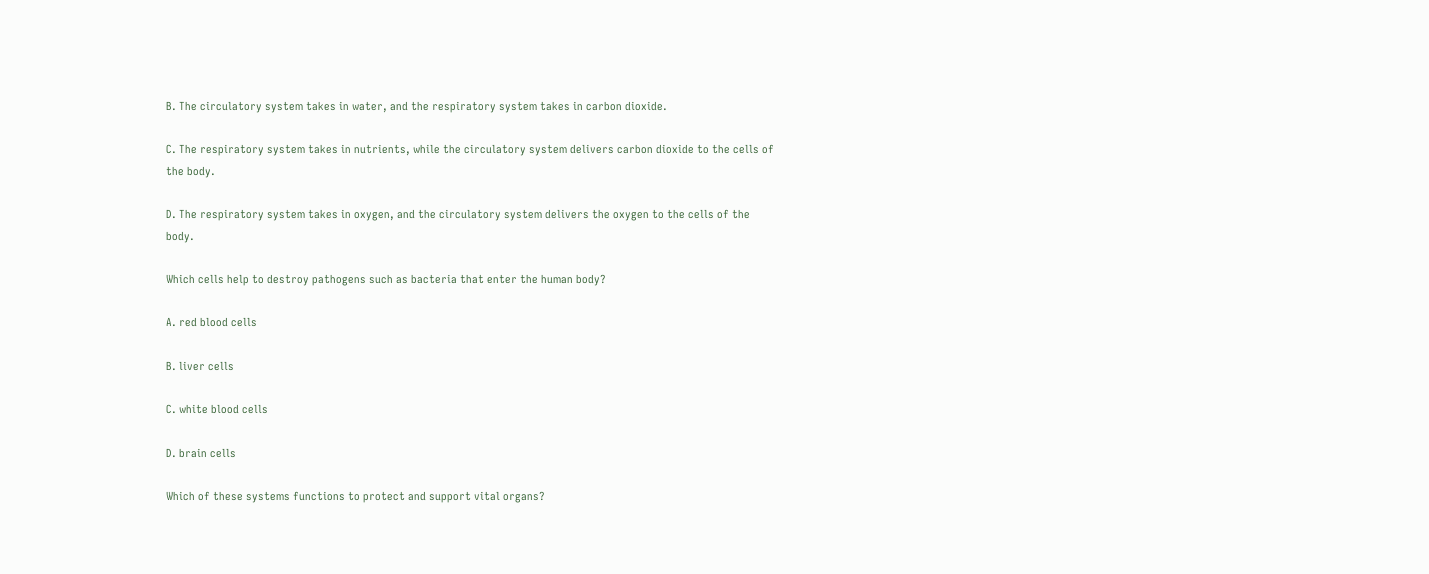B. The circulatory system takes in water, and the respiratory system takes in carbon dioxide.

C. The respiratory system takes in nutrients, while the circulatory system delivers carbon dioxide to the cells of the body.

D. The respiratory system takes in oxygen, and the circulatory system delivers the oxygen to the cells of the body.

Which cells help to destroy pathogens such as bacteria that enter the human body?

A. red blood cells

B. liver cells

C. white blood cells

D. brain cells

Which of these systems functions to protect and support vital organs?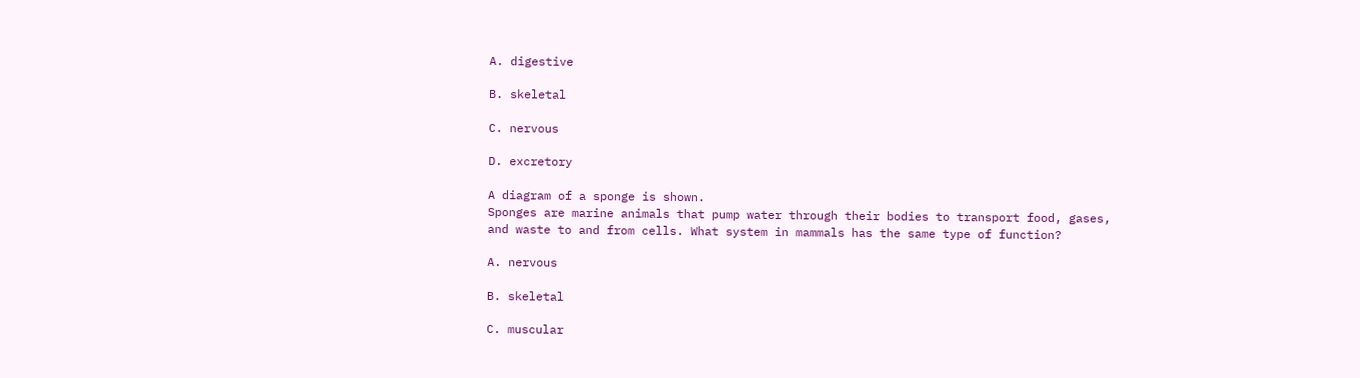A. digestive

B. skeletal

C. nervous

D. excretory

A diagram of a sponge is shown.
Sponges are marine animals that pump water through their bodies to transport food, gases, and waste to and from cells. What system in mammals has the same type of function?

A. nervous

B. skeletal

C. muscular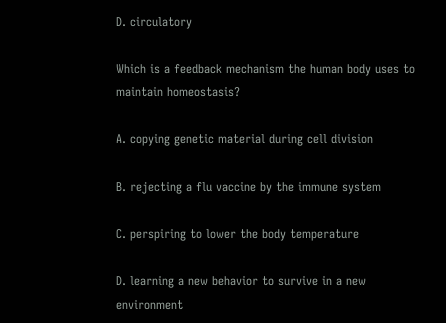D. circulatory

Which is a feedback mechanism the human body uses to maintain homeostasis?

A. copying genetic material during cell division

B. rejecting a flu vaccine by the immune system

C. perspiring to lower the body temperature

D. learning a new behavior to survive in a new environment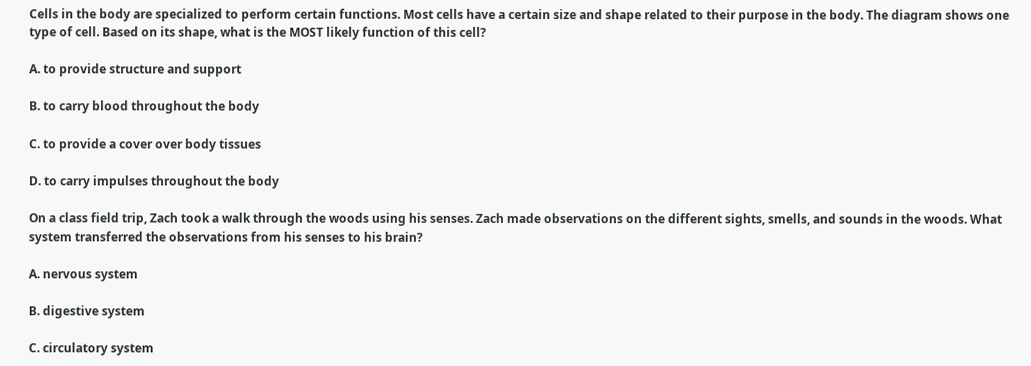Cells in the body are specialized to perform certain functions. Most cells have a certain size and shape related to their purpose in the body. The diagram shows one type of cell. Based on its shape, what is the MOST likely function of this cell?

A. to provide structure and support

B. to carry blood throughout the body

C. to provide a cover over body tissues

D. to carry impulses throughout the body

On a class field trip, Zach took a walk through the woods using his senses. Zach made observations on the different sights, smells, and sounds in the woods. What system transferred the observations from his senses to his brain?

A. nervous system

B. digestive system

C. circulatory system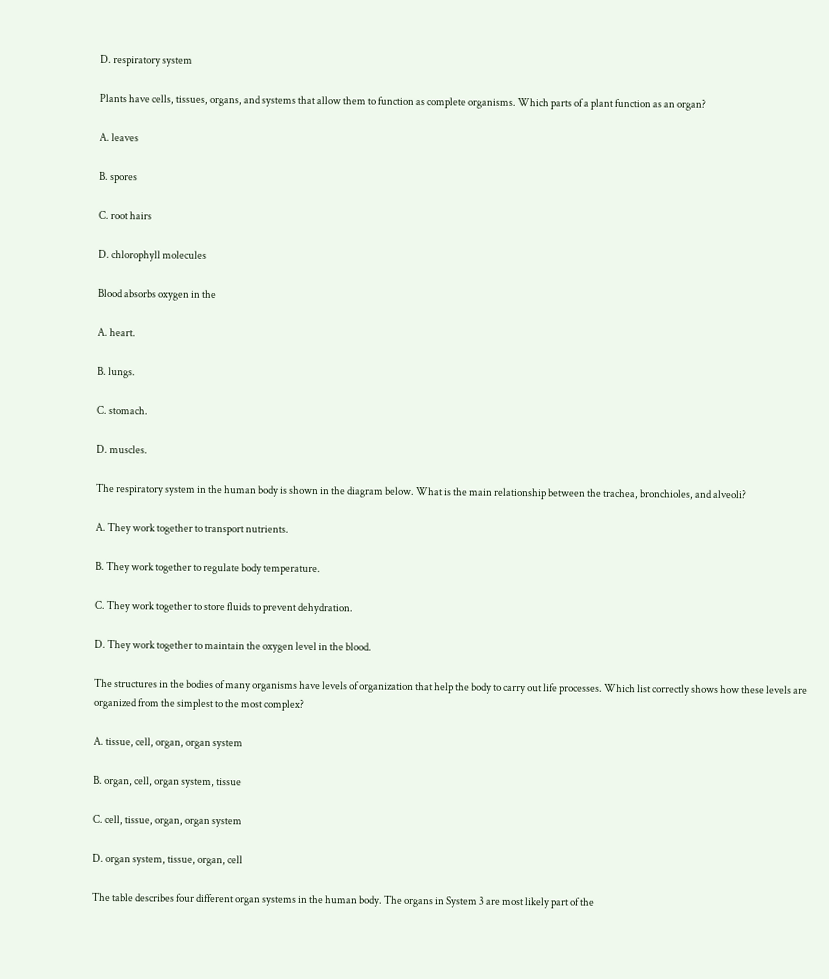D. respiratory system

Plants have cells, tissues, organs, and systems that allow them to function as complete organisms. Which parts of a plant function as an organ?

A. leaves

B. spores

C. root hairs

D. chlorophyll molecules

Blood absorbs oxygen in the

A. heart.

B. lungs.

C. stomach.

D. muscles.

The respiratory system in the human body is shown in the diagram below. What is the main relationship between the trachea, bronchioles, and alveoli?

A. They work together to transport nutrients.

B. They work together to regulate body temperature.

C. They work together to store fluids to prevent dehydration.

D. They work together to maintain the oxygen level in the blood.

The structures in the bodies of many organisms have levels of organization that help the body to carry out life processes. Which list correctly shows how these levels are organized from the simplest to the most complex?

A. tissue, cell, organ, organ system

B. organ, cell, organ system, tissue

C. cell, tissue, organ, organ system

D. organ system, tissue, organ, cell

The table describes four different organ systems in the human body. The organs in System 3 are most likely part of the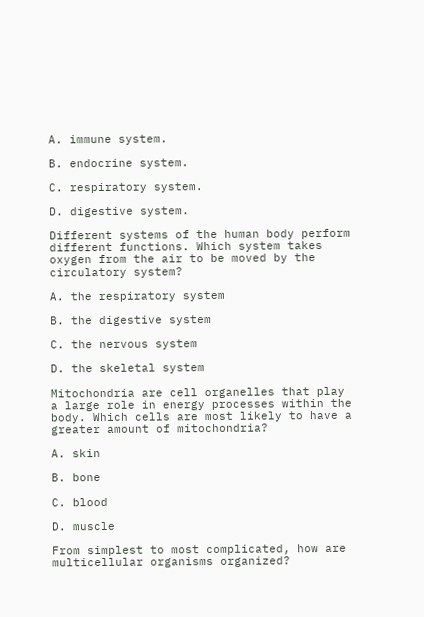A. immune system.

B. endocrine system.

C. respiratory system.

D. digestive system.

Different systems of the human body perform different functions. Which system takes oxygen from the air to be moved by the circulatory system?

A. the respiratory system

B. the digestive system

C. the nervous system

D. the skeletal system

Mitochondria are cell organelles that play a large role in energy processes within the body. Which cells are most likely to have a greater amount of mitochondria?

A. skin

B. bone

C. blood

D. muscle

From simplest to most complicated, how are multicellular organisms organized?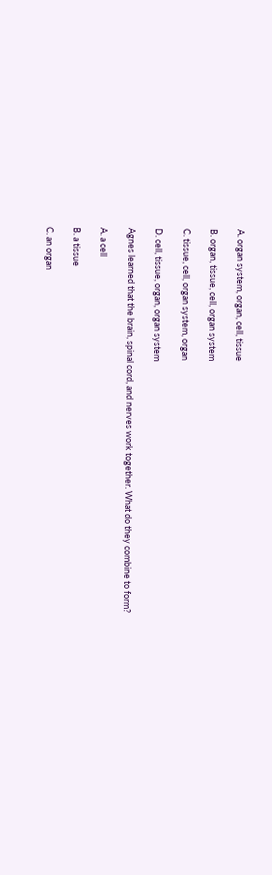A. organ system, organ, cell, tissue

B. organ, tissue, cell, organ system

C. tissue, cell, organ system, organ

D. cell, tissue, organ, organ system

Agnes learned that the brain, spinal cord, and nerves work together. What do they combine to form?

A. a cell

B. a tissue

C. an organ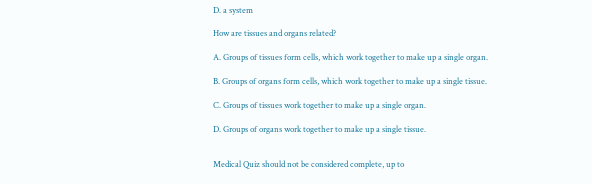D. a system

How are tissues and organs related?

A. Groups of tissues form cells, which work together to make up a single organ.

B. Groups of organs form cells, which work together to make up a single tissue.

C. Groups of tissues work together to make up a single organ.

D. Groups of organs work together to make up a single tissue.


Medical Quiz should not be considered complete, up to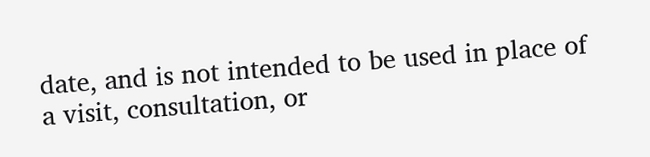date, and is not intended to be used in place of a visit, consultation, or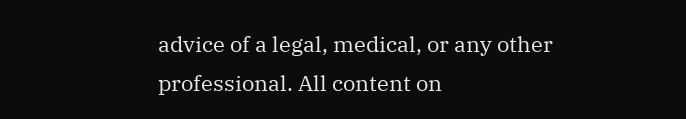advice of a legal, medical, or any other professional. All content on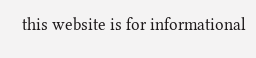this website is for informational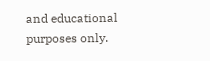and educational purposes only.